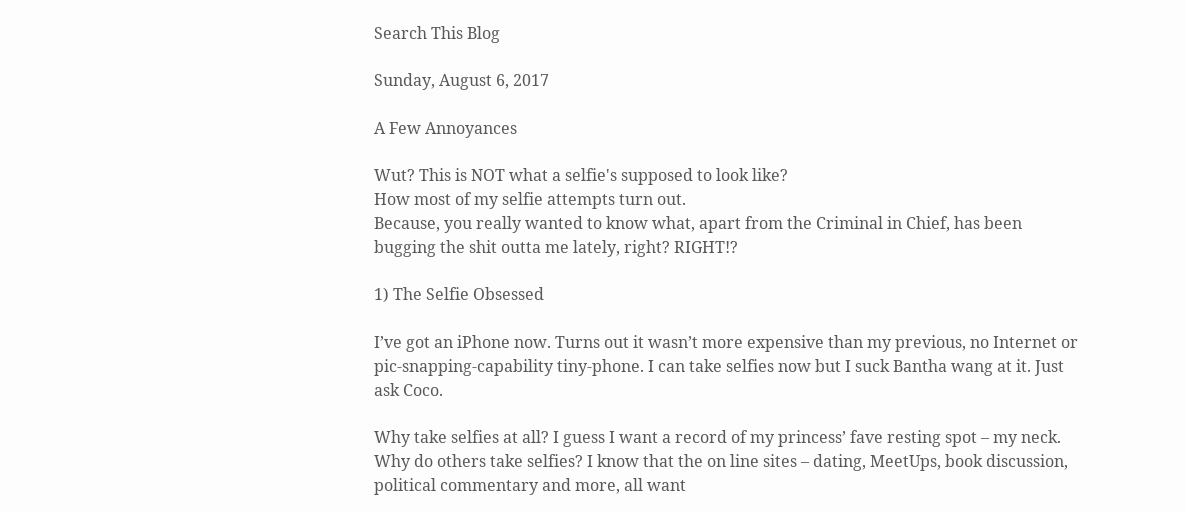Search This Blog

Sunday, August 6, 2017

A Few Annoyances

Wut? This is NOT what a selfie's supposed to look like?
How most of my selfie attempts turn out.
Because, you really wanted to know what, apart from the Criminal in Chief, has been bugging the shit outta me lately, right? RIGHT!?

1) The Selfie Obsessed

I’ve got an iPhone now. Turns out it wasn’t more expensive than my previous, no Internet or pic-snapping-capability tiny-phone. I can take selfies now but I suck Bantha wang at it. Just ask Coco.

Why take selfies at all? I guess I want a record of my princess’ fave resting spot – my neck. Why do others take selfies? I know that the on line sites – dating, MeetUps, book discussion, political commentary and more, all want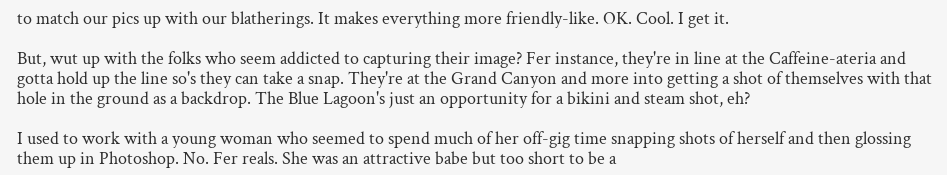to match our pics up with our blatherings. It makes everything more friendly-like. OK. Cool. I get it.

But, wut up with the folks who seem addicted to capturing their image? Fer instance, they're in line at the Caffeine-ateria and gotta hold up the line so's they can take a snap. They're at the Grand Canyon and more into getting a shot of themselves with that hole in the ground as a backdrop. The Blue Lagoon's just an opportunity for a bikini and steam shot, eh?

I used to work with a young woman who seemed to spend much of her off-gig time snapping shots of herself and then glossing them up in Photoshop. No. Fer reals. She was an attractive babe but too short to be a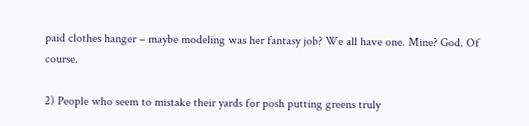paid clothes hanger – maybe modeling was her fantasy job? We all have one. Mine? God. Of course.

2) People who seem to mistake their yards for posh putting greens truly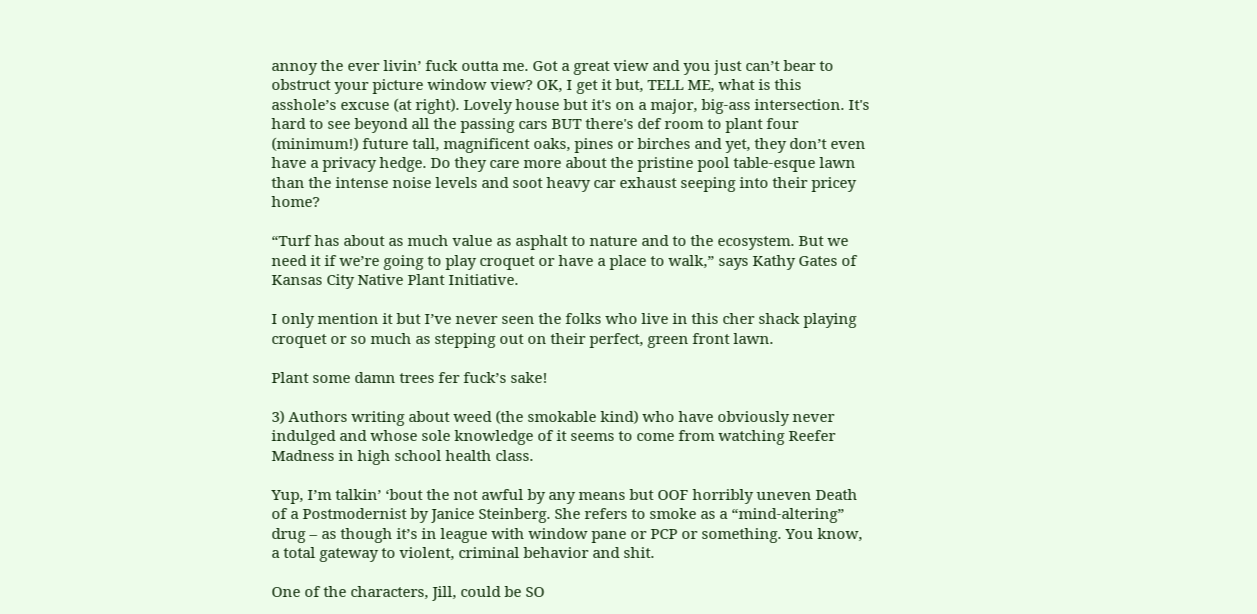annoy the ever livin’ fuck outta me. Got a great view and you just can’t bear to obstruct your picture window view? OK, I get it but, TELL ME, what is this asshole’s excuse (at right). Lovely house but it's on a major, big-ass intersection. It's hard to see beyond all the passing cars BUT there's def room to plant four (minimum!) future tall, magnificent oaks, pines or birches and yet, they don’t even have a privacy hedge. Do they care more about the pristine pool table-esque lawn than the intense noise levels and soot heavy car exhaust seeping into their pricey home?

“Turf has about as much value as asphalt to nature and to the ecosystem. But we need it if we’re going to play croquet or have a place to walk,” says Kathy Gates of Kansas City Native Plant Initiative.

I only mention it but I’ve never seen the folks who live in this cher shack playing croquet or so much as stepping out on their perfect, green front lawn.

Plant some damn trees fer fuck’s sake!

3) Authors writing about weed (the smokable kind) who have obviously never indulged and whose sole knowledge of it seems to come from watching Reefer Madness in high school health class.

Yup, I’m talkin’ ‘bout the not awful by any means but OOF horribly uneven Death of a Postmodernist by Janice Steinberg. She refers to smoke as a “mind-altering” drug – as though it’s in league with window pane or PCP or something. You know, a total gateway to violent, criminal behavior and shit.

One of the characters, Jill, could be SO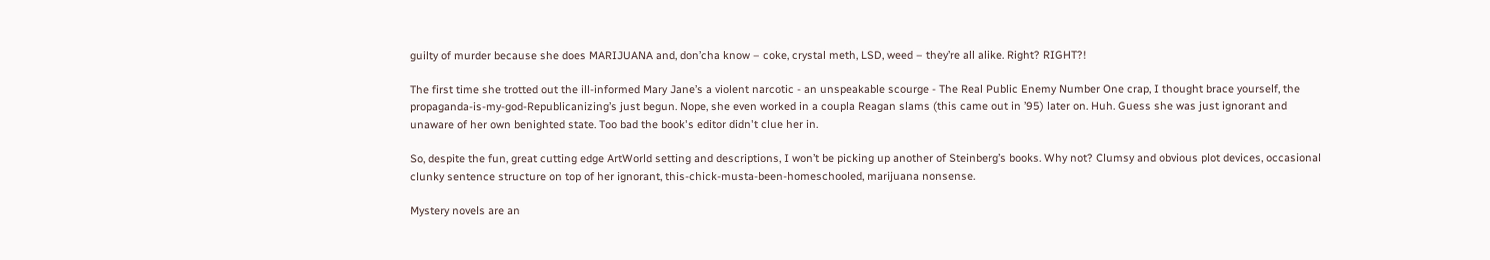guilty of murder because she does MARIJUANA and, don’cha know – coke, crystal meth, LSD, weed – they’re all alike. Right? RIGHT?!

The first time she trotted out the ill-informed Mary Jane’s a violent narcotic - an unspeakable scourge - The Real Public Enemy Number One crap, I thought brace yourself, the propaganda-is-my-god-Republicanizing’s just begun. Nope, she even worked in a coupla Reagan slams (this came out in ’95) later on. Huh. Guess she was just ignorant and unaware of her own benighted state. Too bad the book's editor didn't clue her in.

So, despite the fun, great cutting edge ArtWorld setting and descriptions, I won’t be picking up another of Steinberg’s books. Why not? Clumsy and obvious plot devices, occasional clunky sentence structure on top of her ignorant, this-chick-musta-been-homeschooled, marijuana nonsense.

Mystery novels are an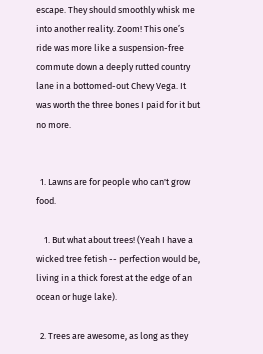escape. They should smoothly whisk me into another reality. Zoom! This one’s ride was more like a suspension-free commute down a deeply rutted country lane in a bottomed-out Chevy Vega. It was worth the three bones I paid for it but no more.


  1. Lawns are for people who can't grow food.

    1. But what about trees! (Yeah I have a wicked tree fetish -- perfection would be, living in a thick forest at the edge of an ocean or huge lake).

  2. Trees are awesome, as long as they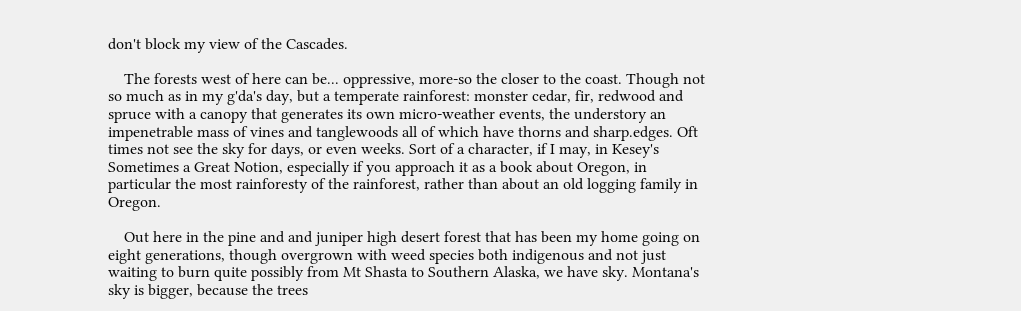don't block my view of the Cascades.

    The forests west of here can be... oppressive, more-so the closer to the coast. Though not so much as in my g'da's day, but a temperate rainforest: monster cedar, fir, redwood and spruce with a canopy that generates its own micro-weather events, the understory an impenetrable mass of vines and tanglewoods all of which have thorns and sharp.edges. Oft times not see the sky for days, or even weeks. Sort of a character, if I may, in Kesey's Sometimes a Great Notion, especially if you approach it as a book about Oregon, in particular the most rainforesty of the rainforest, rather than about an old logging family in Oregon.

    Out here in the pine and and juniper high desert forest that has been my home going on eight generations, though overgrown with weed species both indigenous and not just waiting to burn quite possibly from Mt Shasta to Southern Alaska, we have sky. Montana's sky is bigger, because the trees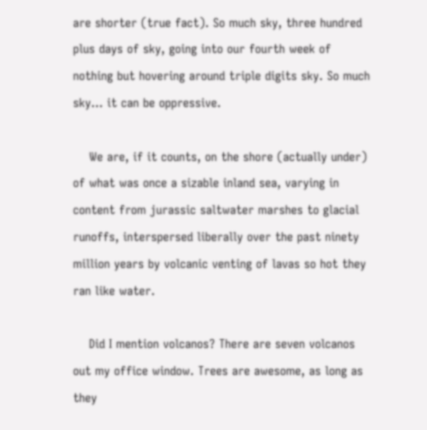are shorter (true fact). So much sky, three hundred plus days of sky, going into our fourth week of nothing but hovering around triple digits sky. So much sky... it can be oppressive.

    We are, if it counts, on the shore (actually under) of what was once a sizable inland sea, varying in content from jurassic saltwater marshes to glacial runoffs, interspersed liberally over the past ninety million years by volcanic venting of lavas so hot they ran like water.

    Did I mention volcanos? There are seven volcanos out my office window. Trees are awesome, as long as they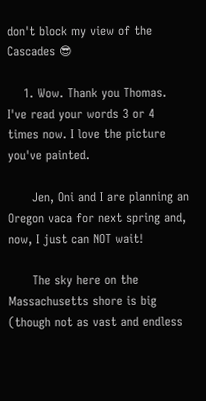don't block my view of the Cascades 😎

    1. Wow. Thank you Thomas. I've read your words 3 or 4 times now. I love the picture you've painted.

      Jen, Oni and I are planning an Oregon vaca for next spring and, now, I just can NOT wait!

      The sky here on the Massachusetts shore is big (though not as vast and endless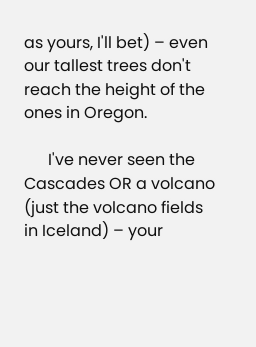as yours, I'll bet) – even our tallest trees don't reach the height of the ones in Oregon.

      I've never seen the Cascades OR a volcano (just the volcano fields in Iceland) – your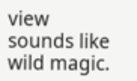view sounds like wild magic.